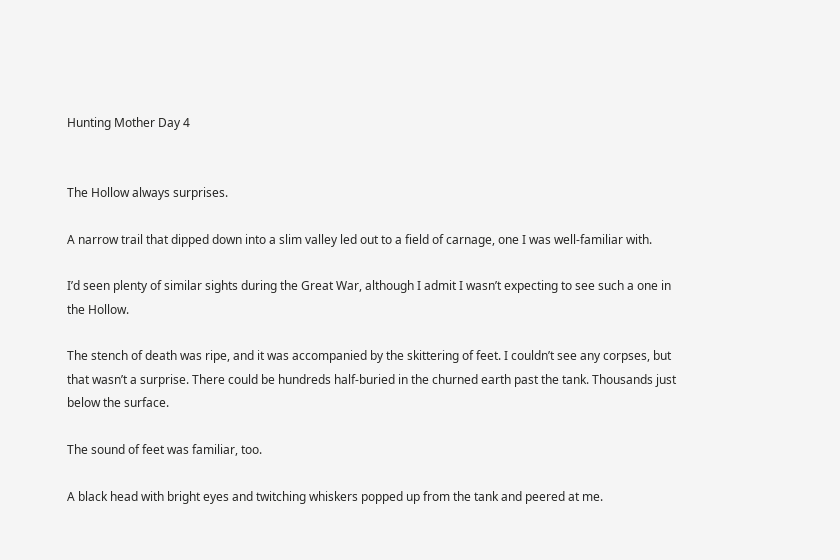Hunting Mother Day 4


The Hollow always surprises.

A narrow trail that dipped down into a slim valley led out to a field of carnage, one I was well-familiar with.

I’d seen plenty of similar sights during the Great War, although I admit I wasn’t expecting to see such a one in the Hollow.

The stench of death was ripe, and it was accompanied by the skittering of feet. I couldn’t see any corpses, but that wasn’t a surprise. There could be hundreds half-buried in the churned earth past the tank. Thousands just below the surface.

The sound of feet was familiar, too.

A black head with bright eyes and twitching whiskers popped up from the tank and peered at me.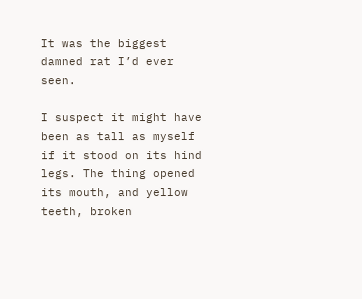It was the biggest damned rat I’d ever seen.

I suspect it might have been as tall as myself if it stood on its hind legs. The thing opened its mouth, and yellow teeth, broken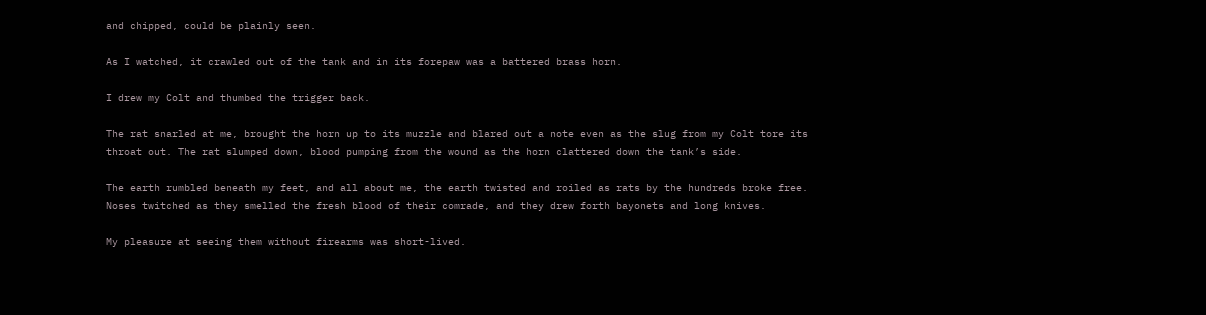and chipped, could be plainly seen.

As I watched, it crawled out of the tank and in its forepaw was a battered brass horn.

I drew my Colt and thumbed the trigger back.

The rat snarled at me, brought the horn up to its muzzle and blared out a note even as the slug from my Colt tore its throat out. The rat slumped down, blood pumping from the wound as the horn clattered down the tank’s side.

The earth rumbled beneath my feet, and all about me, the earth twisted and roiled as rats by the hundreds broke free. Noses twitched as they smelled the fresh blood of their comrade, and they drew forth bayonets and long knives.

My pleasure at seeing them without firearms was short-lived.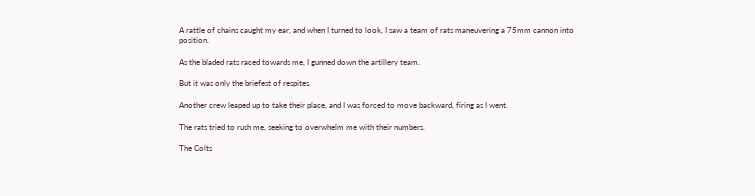A rattle of chains caught my ear, and when I turned to look, I saw a team of rats maneuvering a 75mm cannon into position.

As the bladed rats raced towards me, I gunned down the artillery team.

But it was only the briefest of respites.

Another crew leaped up to take their place, and I was forced to move backward, firing as I went.

The rats tried to rush me, seeking to overwhelm me with their numbers.

The Colts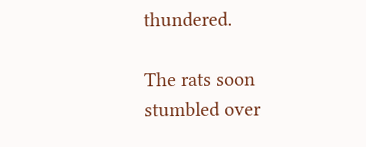thundered.

The rats soon stumbled over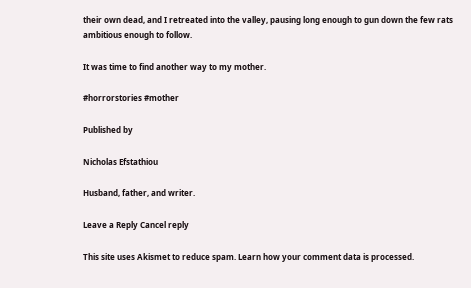their own dead, and I retreated into the valley, pausing long enough to gun down the few rats ambitious enough to follow.

It was time to find another way to my mother.

#horrorstories #mother

Published by

Nicholas Efstathiou

Husband, father, and writer.

Leave a Reply Cancel reply

This site uses Akismet to reduce spam. Learn how your comment data is processed.